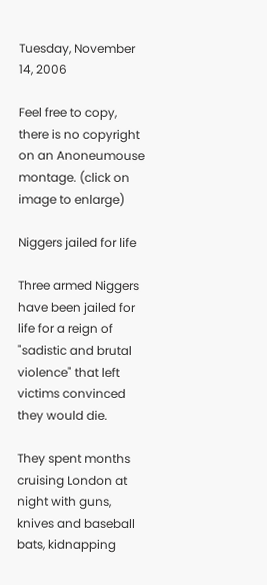Tuesday, November 14, 2006

Feel free to copy, there is no copyright on an Anoneumouse montage. (click on image to enlarge)

Niggers jailed for life

Three armed Niggers have been jailed for life for a reign of "sadistic and brutal violence" that left victims convinced they would die.

They spent months cruising London at night with guns, knives and baseball bats, kidnapping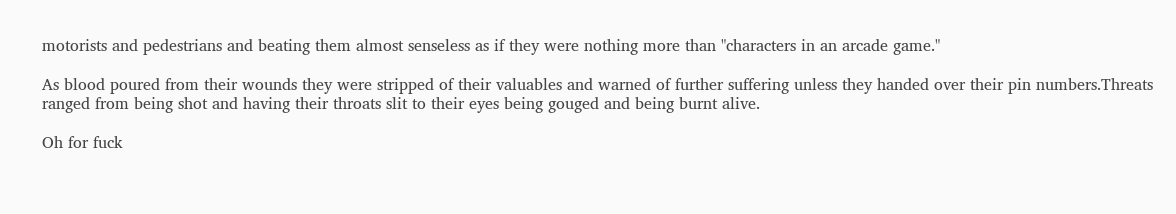motorists and pedestrians and beating them almost senseless as if they were nothing more than "characters in an arcade game."

As blood poured from their wounds they were stripped of their valuables and warned of further suffering unless they handed over their pin numbers.Threats ranged from being shot and having their throats slit to their eyes being gouged and being burnt alive.

Oh for fuck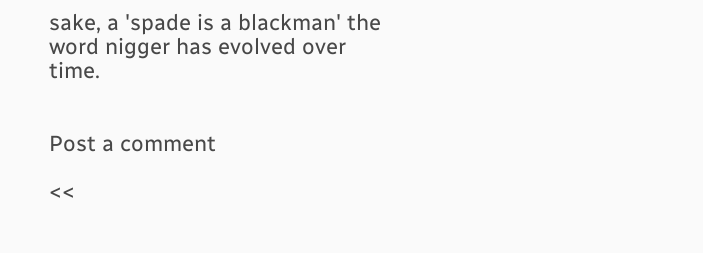sake, a 'spade is a blackman' the word nigger has evolved over time.


Post a comment

<<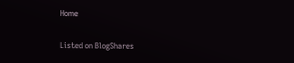Home

Listed on BlogShares